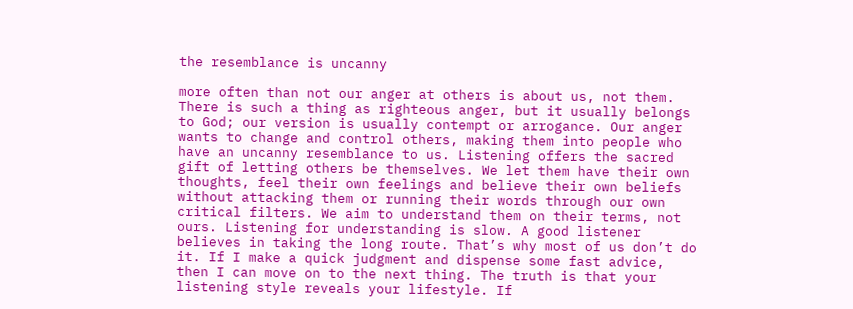the resemblance is uncanny

more often than not our anger at others is about us, not them. There is such a thing as righteous anger, but it usually belongs to God; our version is usually contempt or arrogance. Our anger wants to change and control others, making them into people who have an uncanny resemblance to us. Listening offers the sacred gift of letting others be themselves. We let them have their own thoughts, feel their own feelings and believe their own beliefs without attacking them or running their words through our own critical filters. We aim to understand them on their terms, not ours. Listening for understanding is slow. A good listener believes in taking the long route. That’s why most of us don’t do it. If I make a quick judgment and dispense some fast advice, then I can move on to the next thing. The truth is that your listening style reveals your lifestyle. If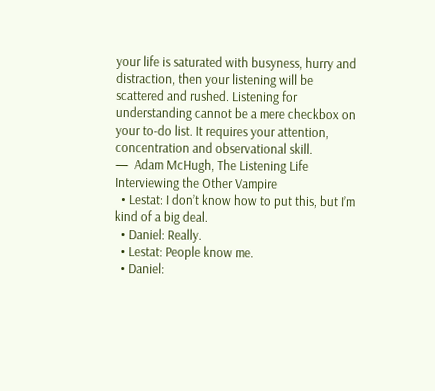your life is saturated with busyness, hurry and distraction, then your listening will be scattered and rushed. Listening for understanding cannot be a mere checkbox on your to-do list. It requires your attention, concentration and observational skill.
—  Adam McHugh, The Listening Life
Interviewing the Other Vampire
  • Lestat: I don’t know how to put this, but I’m kind of a big deal.
  • Daniel: Really.
  • Lestat: People know me.
  • Daniel: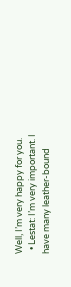Well, I’m very happy for you.
  • Lestat: I’m very important. I have many leather-bound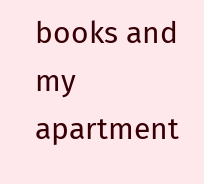books and my apartment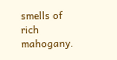smells of rich mahogany.